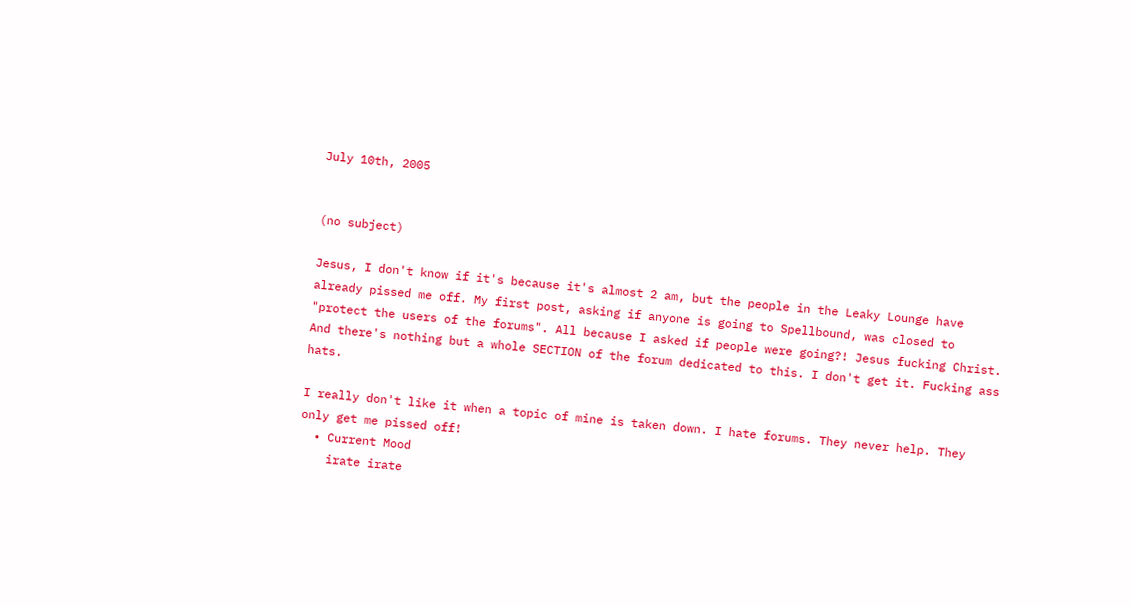July 10th, 2005


(no subject)

Jesus, I don't know if it's because it's almost 2 am, but the people in the Leaky Lounge have already pissed me off. My first post, asking if anyone is going to Spellbound, was closed to "protect the users of the forums". All because I asked if people were going?! Jesus fucking Christ. And there's nothing but a whole SECTION of the forum dedicated to this. I don't get it. Fucking ass hats.

I really don't like it when a topic of mine is taken down. I hate forums. They never help. They only get me pissed off!
  • Current Mood
    irate irate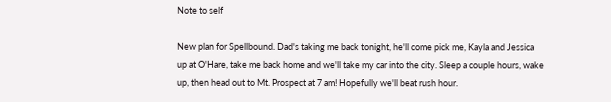Note to self

New plan for Spellbound. Dad's taking me back tonight, he'll come pick me, Kayla and Jessica up at O'Hare, take me back home and we'll take my car into the city. Sleep a couple hours, wake up, then head out to Mt. Prospect at 7 am! Hopefully we'll beat rush hour.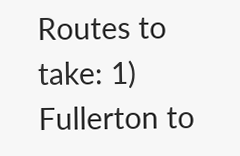Routes to take: 1) Fullerton to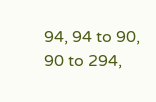94, 94 to 90, 90 to 294,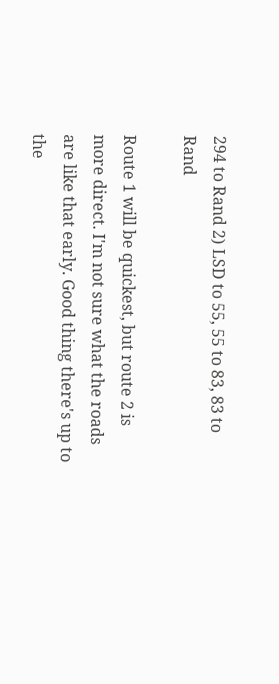294 to Rand 2) LSD to 55, 55 to 83, 83 to Rand

Route 1 will be quickest, but route 2 is more direct. I'm not sure what the roads are like that early. Good thing there's up to the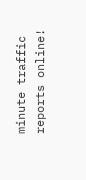minute traffic reports online!